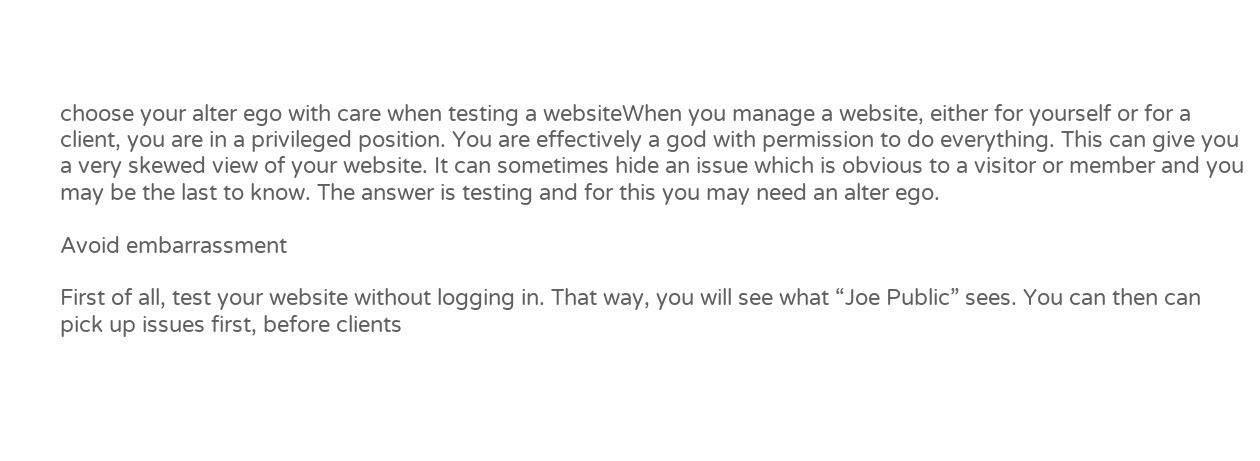choose your alter ego with care when testing a websiteWhen you manage a website, either for yourself or for a client, you are in a privileged position. You are effectively a god with permission to do everything. This can give you a very skewed view of your website. It can sometimes hide an issue which is obvious to a visitor or member and you may be the last to know. The answer is testing and for this you may need an alter ego.

Avoid embarrassment

First of all, test your website without logging in. That way, you will see what “Joe Public” sees. You can then can pick up issues first, before clients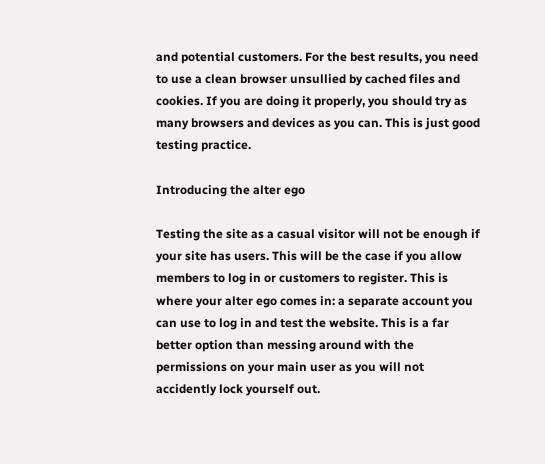and potential customers. For the best results, you need to use a clean browser unsullied by cached files and cookies. If you are doing it properly, you should try as many browsers and devices as you can. This is just good testing practice.

Introducing the alter ego

Testing the site as a casual visitor will not be enough if your site has users. This will be the case if you allow members to log in or customers to register. This is where your alter ego comes in: a separate account you can use to log in and test the website. This is a far better option than messing around with the permissions on your main user as you will not accidently lock yourself out.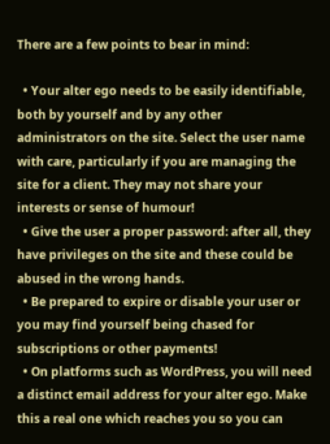There are a few points to bear in mind:

  • Your alter ego needs to be easily identifiable, both by yourself and by any other administrators on the site. Select the user name with care, particularly if you are managing the site for a client. They may not share your interests or sense of humour!
  • Give the user a proper password: after all, they have privileges on the site and these could be abused in the wrong hands.
  • Be prepared to expire or disable your user or you may find yourself being chased for subscriptions or other payments!
  • On platforms such as WordPress, you will need a distinct email address for your alter ego. Make this a real one which reaches you so you can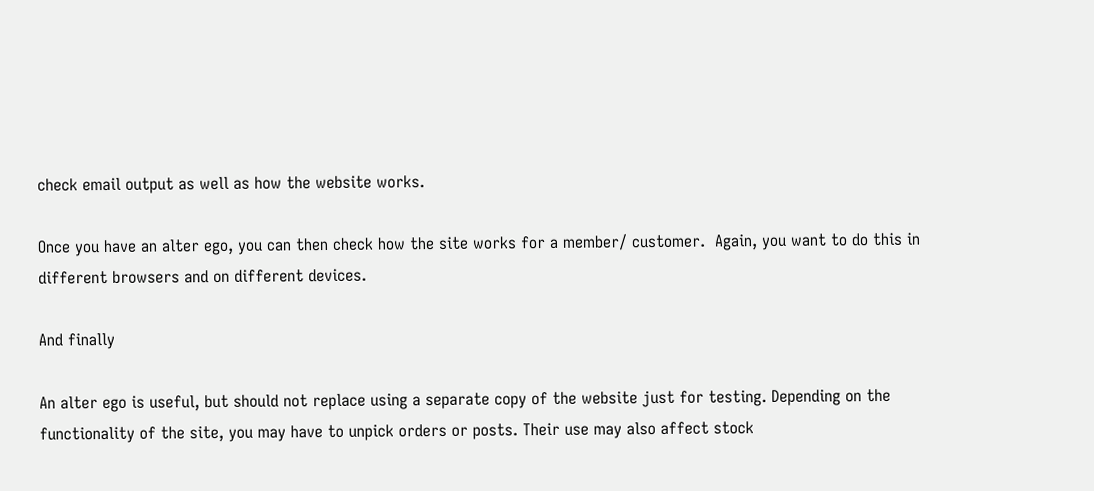check email output as well as how the website works.

Once you have an alter ego, you can then check how the site works for a member/ customer.  Again, you want to do this in different browsers and on different devices.

And finally

An alter ego is useful, but should not replace using a separate copy of the website just for testing. Depending on the functionality of the site, you may have to unpick orders or posts. Their use may also affect stock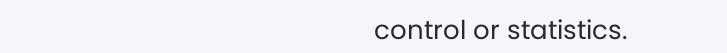control or statistics.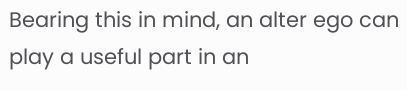Bearing this in mind, an alter ego can play a useful part in an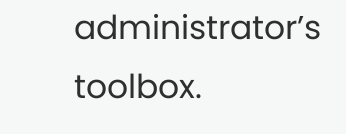administrator’s toolbox.